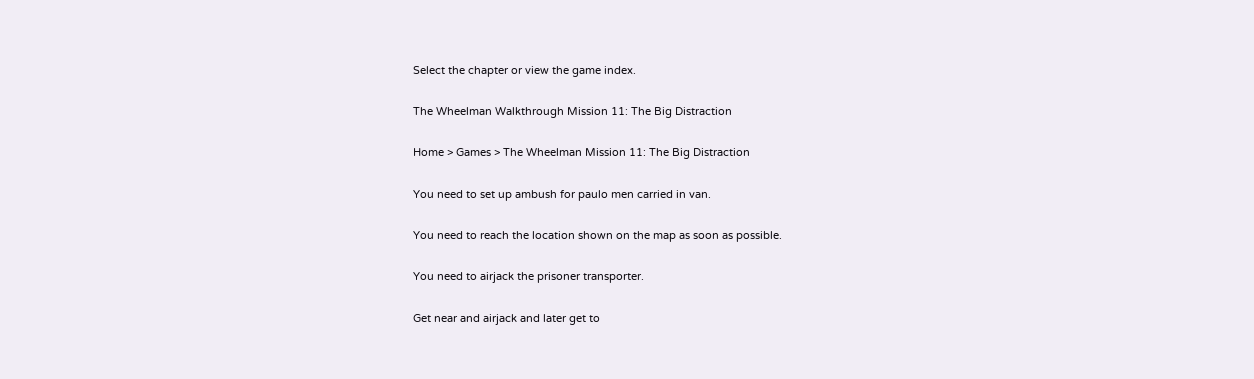Select the chapter or view the game index.

The Wheelman Walkthrough Mission 11: The Big Distraction

Home > Games > The Wheelman Mission 11: The Big Distraction

You need to set up ambush for paulo men carried in van.

You need to reach the location shown on the map as soon as possible.

You need to airjack the prisoner transporter.

Get near and airjack and later get to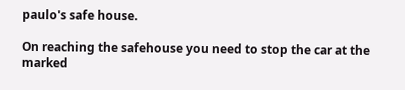paulo's safe house.

On reaching the safehouse you need to stop the car at the marked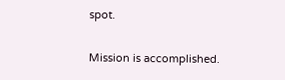spot.

Mission is accomplished.